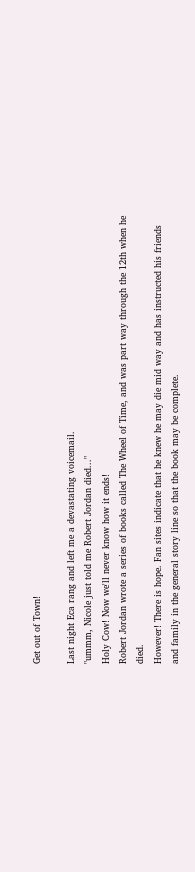Get out of Town!

Last night Eca rang and left me a devastating voicemail.
"ummm, Nicole just told me Robert Jordan died..."
Holy Cow! Now we'll never know how it ends!
Robert Jordan wrote a series of books called The Wheel of Time, and was part way through the 12th when he died.
However! There is hope. Fan sites indicate that he knew he may die mid way and has instructed his friends and family in the general story line so that the book may be complete.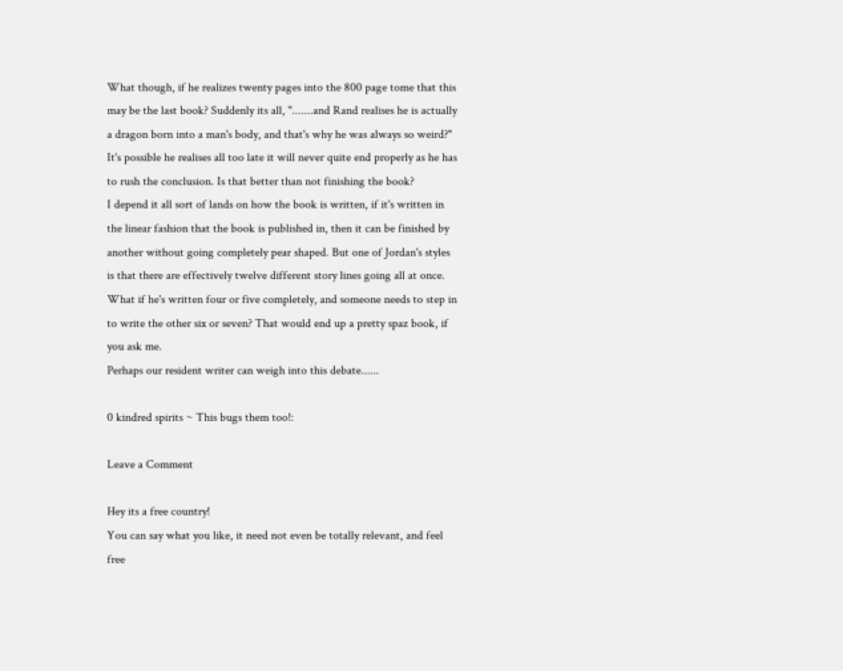What though, if he realizes twenty pages into the 800 page tome that this may be the last book? Suddenly its all, ".......and Rand realises he is actually a dragon born into a man's body, and that's why he was always so weird?"
It's possible he realises all too late it will never quite end properly as he has to rush the conclusion. Is that better than not finishing the book?
I depend it all sort of lands on how the book is written, if it's written in the linear fashion that the book is published in, then it can be finished by another without going completely pear shaped. But one of Jordan's styles is that there are effectively twelve different story lines going all at once. What if he's written four or five completely, and someone needs to step in to write the other six or seven? That would end up a pretty spaz book, if you ask me.
Perhaps our resident writer can weigh into this debate......

0 kindred spirits ~ This bugs them too!:

Leave a Comment

Hey its a free country!
You can say what you like, it need not even be totally relevant, and feel free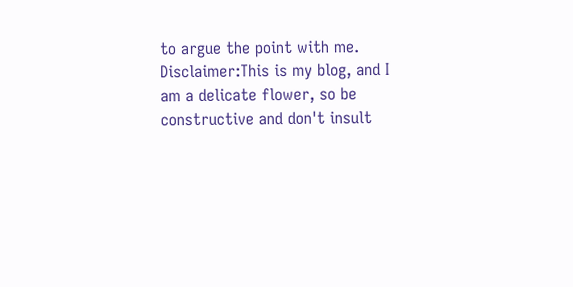to argue the point with me.
Disclaimer:This is my blog, and I am a delicate flower, so be constructive and don't insult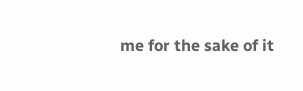me for the sake of it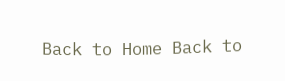Back to Home Back to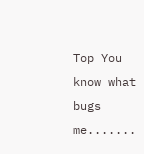Top You know what bugs me.......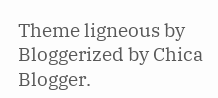Theme ligneous by Bloggerized by Chica Blogger.